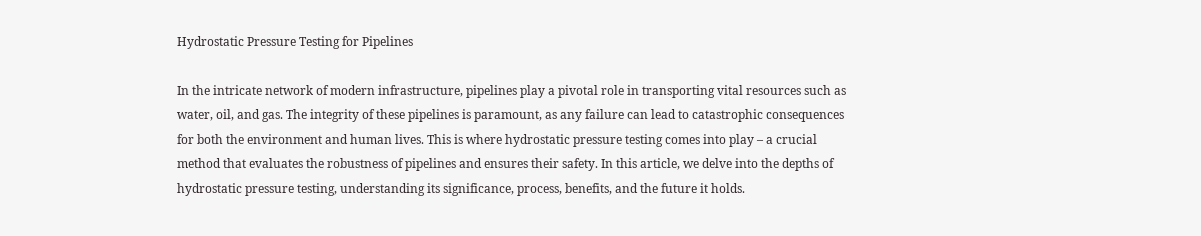Hydrostatic Pressure Testing for Pipelines

In the intricate network of modern infrastructure, pipelines play a pivotal role in transporting vital resources such as water, oil, and gas. The integrity of these pipelines is paramount, as any failure can lead to catastrophic consequences for both the environment and human lives. This is where hydrostatic pressure testing comes into play – a crucial method that evaluates the robustness of pipelines and ensures their safety. In this article, we delve into the depths of hydrostatic pressure testing, understanding its significance, process, benefits, and the future it holds.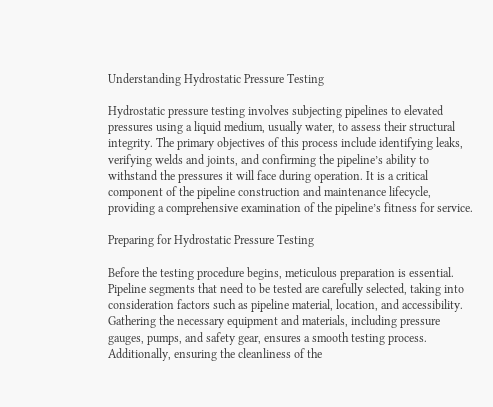Understanding Hydrostatic Pressure Testing

Hydrostatic pressure testing involves subjecting pipelines to elevated pressures using a liquid medium, usually water, to assess their structural integrity. The primary objectives of this process include identifying leaks, verifying welds and joints, and confirming the pipeline’s ability to withstand the pressures it will face during operation. It is a critical component of the pipeline construction and maintenance lifecycle, providing a comprehensive examination of the pipeline’s fitness for service.

Preparing for Hydrostatic Pressure Testing

Before the testing procedure begins, meticulous preparation is essential. Pipeline segments that need to be tested are carefully selected, taking into consideration factors such as pipeline material, location, and accessibility. Gathering the necessary equipment and materials, including pressure gauges, pumps, and safety gear, ensures a smooth testing process. Additionally, ensuring the cleanliness of the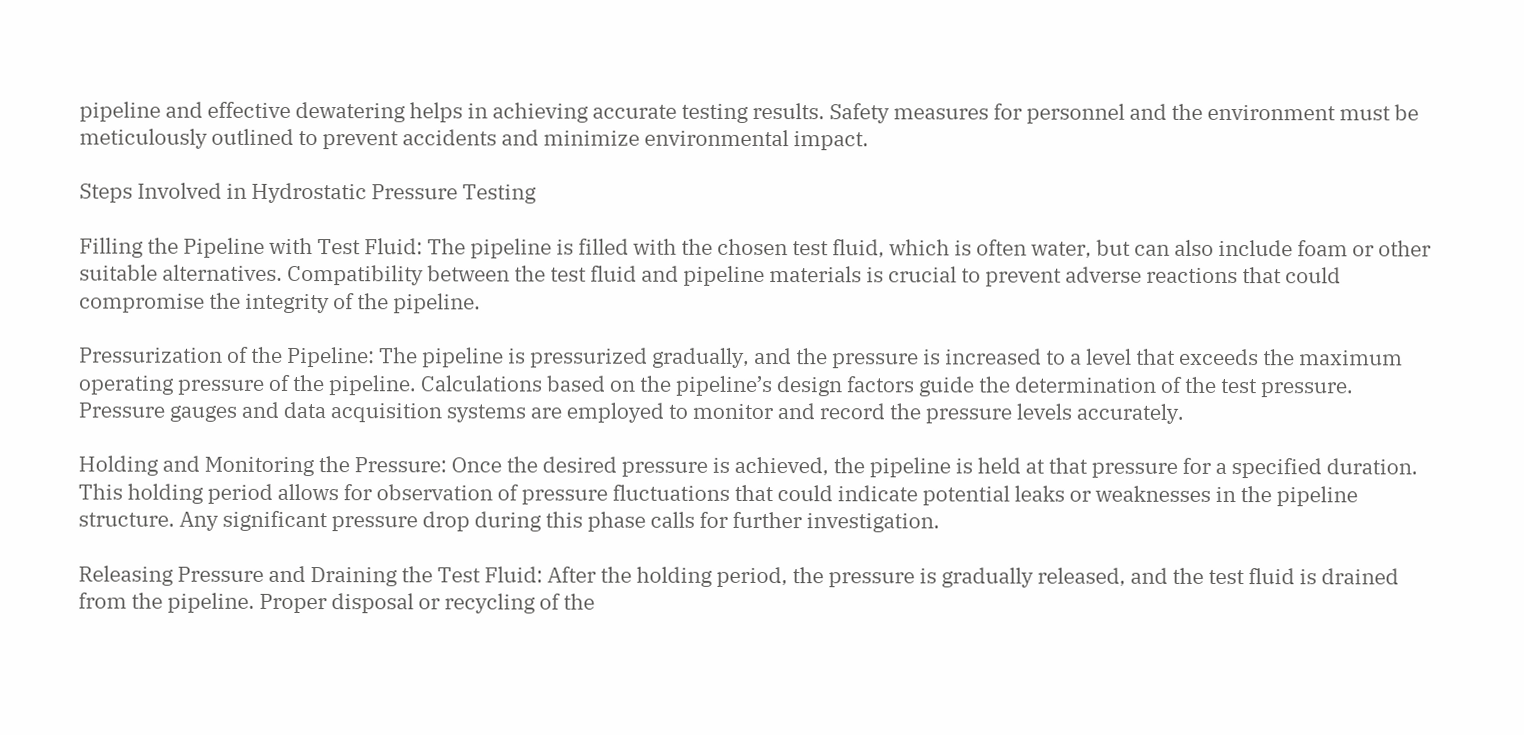pipeline and effective dewatering helps in achieving accurate testing results. Safety measures for personnel and the environment must be meticulously outlined to prevent accidents and minimize environmental impact.

Steps Involved in Hydrostatic Pressure Testing

Filling the Pipeline with Test Fluid: The pipeline is filled with the chosen test fluid, which is often water, but can also include foam or other suitable alternatives. Compatibility between the test fluid and pipeline materials is crucial to prevent adverse reactions that could compromise the integrity of the pipeline.

Pressurization of the Pipeline: The pipeline is pressurized gradually, and the pressure is increased to a level that exceeds the maximum operating pressure of the pipeline. Calculations based on the pipeline’s design factors guide the determination of the test pressure. Pressure gauges and data acquisition systems are employed to monitor and record the pressure levels accurately.

Holding and Monitoring the Pressure: Once the desired pressure is achieved, the pipeline is held at that pressure for a specified duration. This holding period allows for observation of pressure fluctuations that could indicate potential leaks or weaknesses in the pipeline structure. Any significant pressure drop during this phase calls for further investigation.

Releasing Pressure and Draining the Test Fluid: After the holding period, the pressure is gradually released, and the test fluid is drained from the pipeline. Proper disposal or recycling of the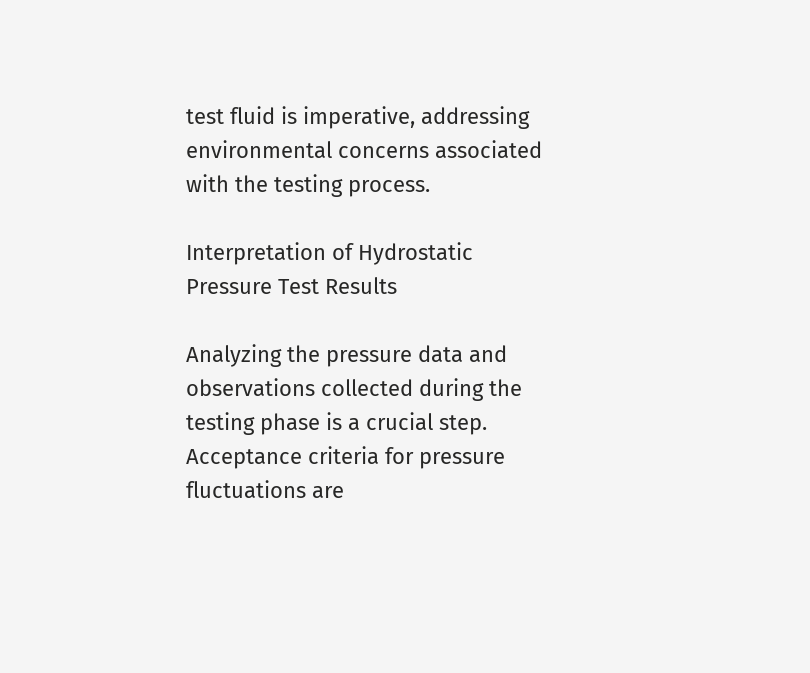test fluid is imperative, addressing environmental concerns associated with the testing process.

Interpretation of Hydrostatic Pressure Test Results

Analyzing the pressure data and observations collected during the testing phase is a crucial step. Acceptance criteria for pressure fluctuations are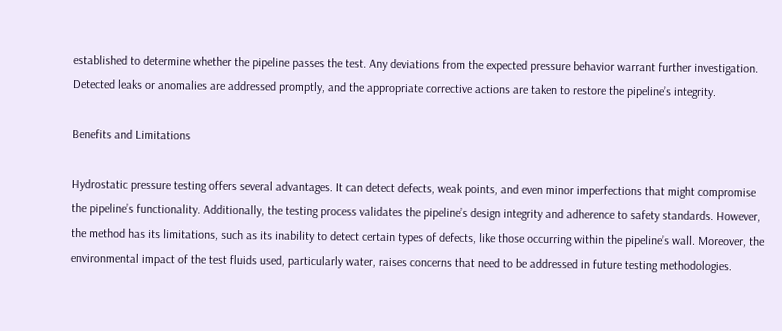established to determine whether the pipeline passes the test. Any deviations from the expected pressure behavior warrant further investigation. Detected leaks or anomalies are addressed promptly, and the appropriate corrective actions are taken to restore the pipeline’s integrity.

Benefits and Limitations

Hydrostatic pressure testing offers several advantages. It can detect defects, weak points, and even minor imperfections that might compromise the pipeline’s functionality. Additionally, the testing process validates the pipeline’s design integrity and adherence to safety standards. However, the method has its limitations, such as its inability to detect certain types of defects, like those occurring within the pipeline’s wall. Moreover, the environmental impact of the test fluids used, particularly water, raises concerns that need to be addressed in future testing methodologies.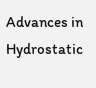Advances in Hydrostatic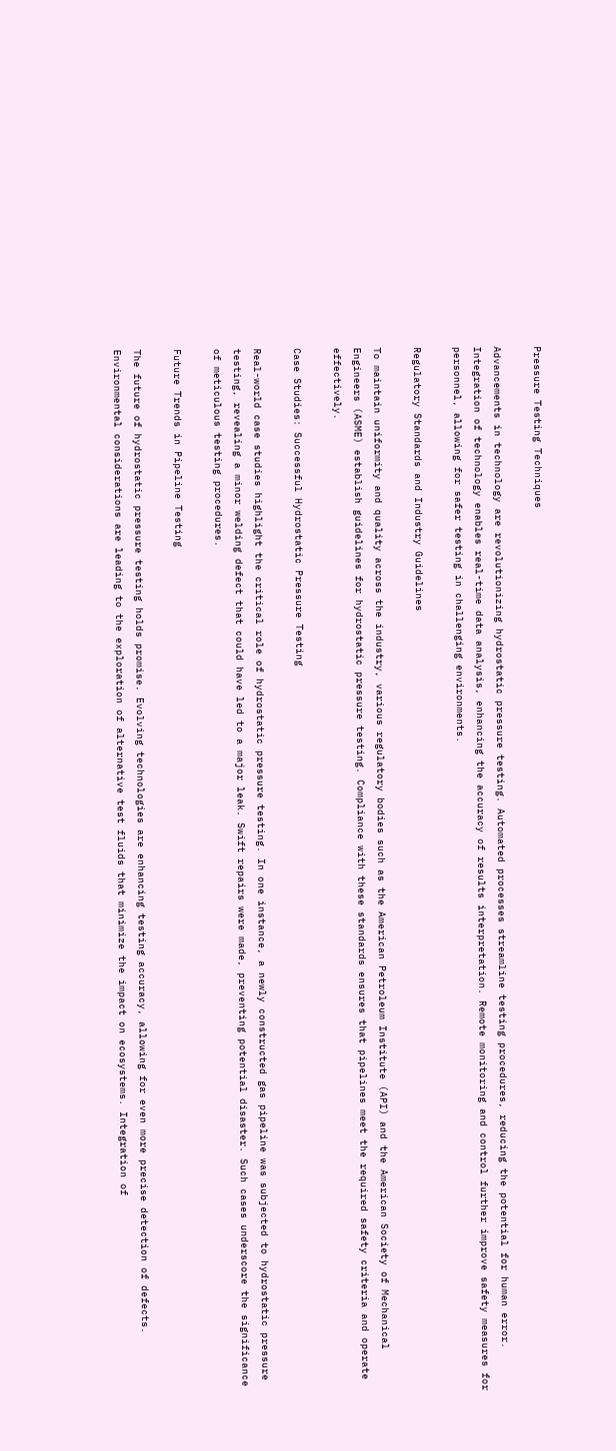Pressure Testing Techniques

Advancements in technology are revolutionizing hydrostatic pressure testing. Automated processes streamline testing procedures, reducing the potential for human error. Integration of technology enables real-time data analysis, enhancing the accuracy of results interpretation. Remote monitoring and control further improve safety measures for personnel, allowing for safer testing in challenging environments.

Regulatory Standards and Industry Guidelines

To maintain uniformity and quality across the industry, various regulatory bodies such as the American Petroleum Institute (API) and the American Society of Mechanical Engineers (ASME) establish guidelines for hydrostatic pressure testing. Compliance with these standards ensures that pipelines meet the required safety criteria and operate effectively.

Case Studies: Successful Hydrostatic Pressure Testing

Real-world case studies highlight the critical role of hydrostatic pressure testing. In one instance, a newly constructed gas pipeline was subjected to hydrostatic pressure testing, revealing a minor welding defect that could have led to a major leak. Swift repairs were made, preventing potential disaster. Such cases underscore the significance of meticulous testing procedures.

Future Trends in Pipeline Testing

The future of hydrostatic pressure testing holds promise. Evolving technologies are enhancing testing accuracy, allowing for even more precise detection of defects. Environmental considerations are leading to the exploration of alternative test fluids that minimize the impact on ecosystems. Integration of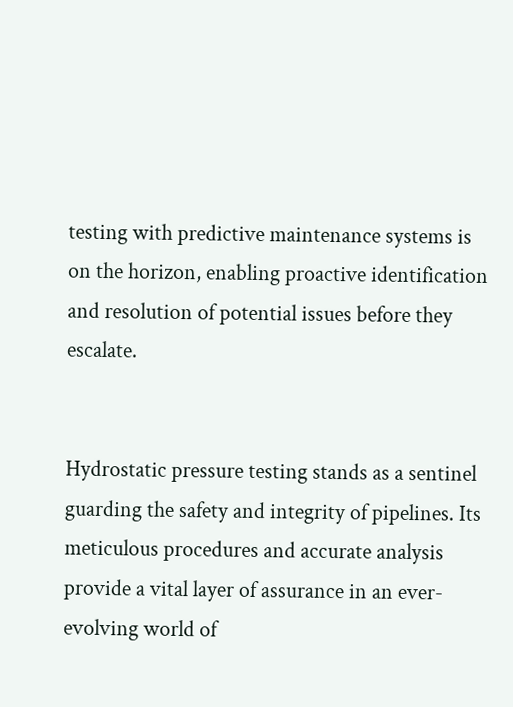testing with predictive maintenance systems is on the horizon, enabling proactive identification and resolution of potential issues before they escalate.


Hydrostatic pressure testing stands as a sentinel guarding the safety and integrity of pipelines. Its meticulous procedures and accurate analysis provide a vital layer of assurance in an ever-evolving world of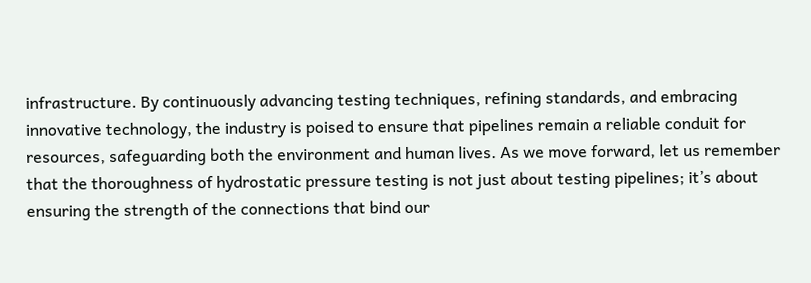infrastructure. By continuously advancing testing techniques, refining standards, and embracing innovative technology, the industry is poised to ensure that pipelines remain a reliable conduit for resources, safeguarding both the environment and human lives. As we move forward, let us remember that the thoroughness of hydrostatic pressure testing is not just about testing pipelines; it’s about ensuring the strength of the connections that bind our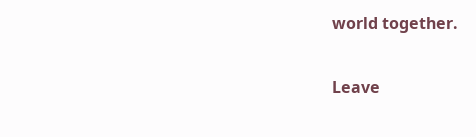world together.

Leave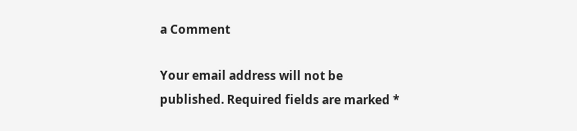a Comment

Your email address will not be published. Required fields are marked *